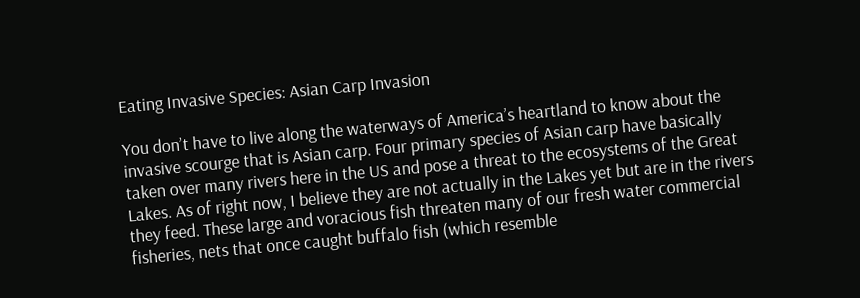Eating Invasive Species: Asian Carp Invasion

You don’t have to live along the waterways of America’s heartland to know about the invasive scourge that is Asian carp. Four primary species of Asian carp have basically taken over many rivers here in the US and pose a threat to the ecosystems of the Great Lakes. As of right now, I believe they are not actually in the Lakes yet but are in the rivers they feed. These large and voracious fish threaten many of our fresh water commercial fisheries, nets that once caught buffalo fish (which resemble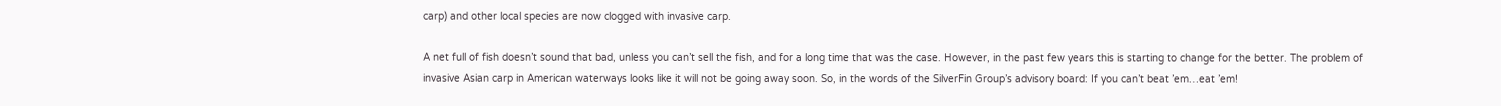carp) and other local species are now clogged with invasive carp.

A net full of fish doesn’t sound that bad, unless you can’t sell the fish, and for a long time that was the case. However, in the past few years this is starting to change for the better. The problem of invasive Asian carp in American waterways looks like it will not be going away soon. So, in the words of the SilverFin Group’s advisory board: If you can’t beat ’em…eat ’em!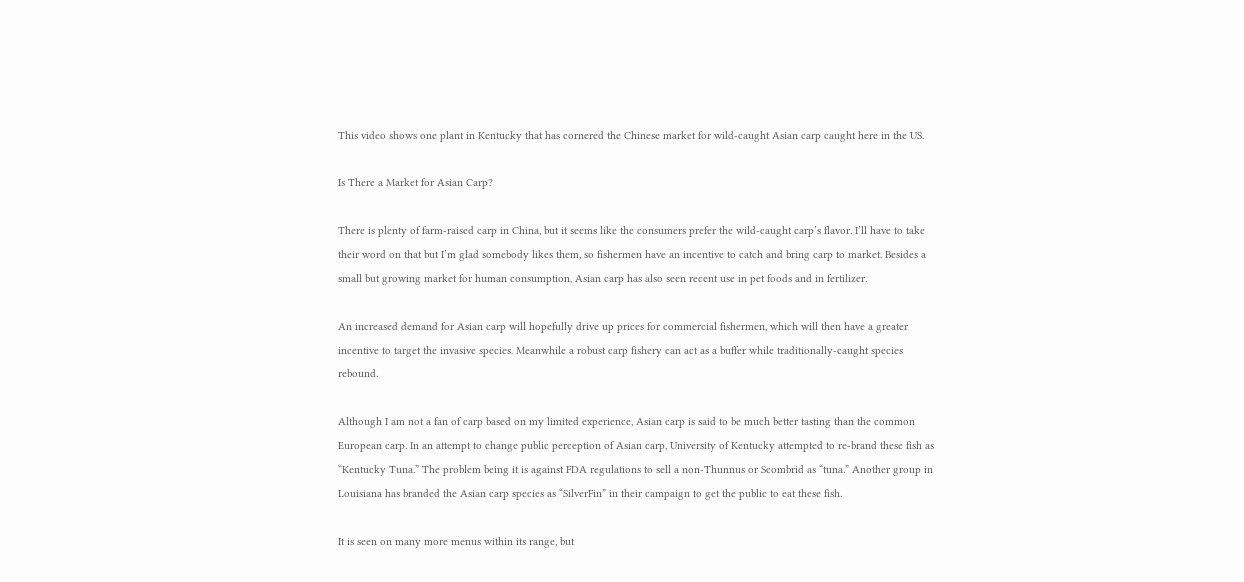This video shows one plant in Kentucky that has cornered the Chinese market for wild-caught Asian carp caught here in the US.

Is There a Market for Asian Carp?

There is plenty of farm-raised carp in China, but it seems like the consumers prefer the wild-caught carp’s flavor. I’ll have to take their word on that but I’m glad somebody likes them, so fishermen have an incentive to catch and bring carp to market. Besides a small but growing market for human consumption, Asian carp has also seen recent use in pet foods and in fertilizer.

An increased demand for Asian carp will hopefully drive up prices for commercial fishermen, which will then have a greater incentive to target the invasive species. Meanwhile a robust carp fishery can act as a buffer while traditionally-caught species rebound.

Although I am not a fan of carp based on my limited experience, Asian carp is said to be much better tasting than the common European carp. In an attempt to change public perception of Asian carp, University of Kentucky attempted to re-brand these fish as “Kentucky Tuna.” The problem being it is against FDA regulations to sell a non-Thunnus or Scombrid as “tuna.” Another group in Louisiana has branded the Asian carp species as “SilverFin” in their campaign to get the public to eat these fish.

It is seen on many more menus within its range, but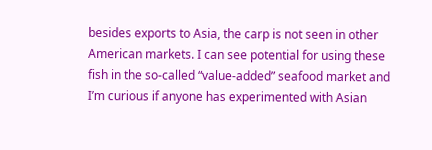besides exports to Asia, the carp is not seen in other American markets. I can see potential for using these fish in the so-called “value-added” seafood market and I’m curious if anyone has experimented with Asian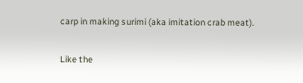carp in making surimi (aka imitation crab meat).

Like the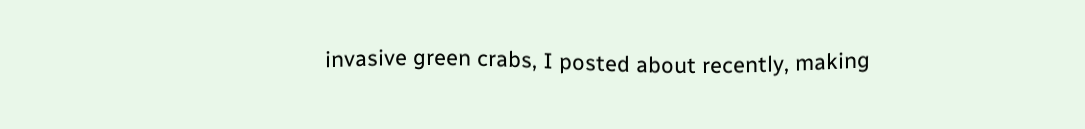invasive green crabs, I posted about recently, making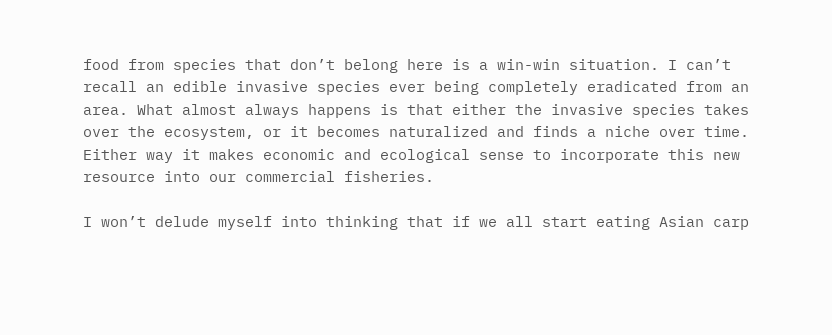food from species that don’t belong here is a win-win situation. I can’t recall an edible invasive species ever being completely eradicated from an area. What almost always happens is that either the invasive species takes over the ecosystem, or it becomes naturalized and finds a niche over time. Either way it makes economic and ecological sense to incorporate this new resource into our commercial fisheries.

I won’t delude myself into thinking that if we all start eating Asian carp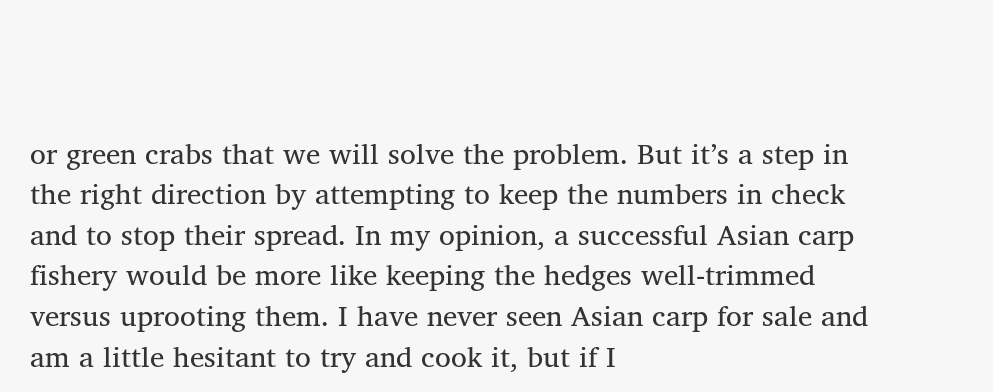or green crabs that we will solve the problem. But it’s a step in the right direction by attempting to keep the numbers in check and to stop their spread. In my opinion, a successful Asian carp fishery would be more like keeping the hedges well-trimmed versus uprooting them. I have never seen Asian carp for sale and am a little hesitant to try and cook it, but if I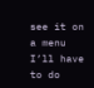see it on a menu I’ll have to do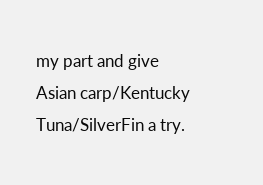my part and give Asian carp/Kentucky Tuna/SilverFin a try.